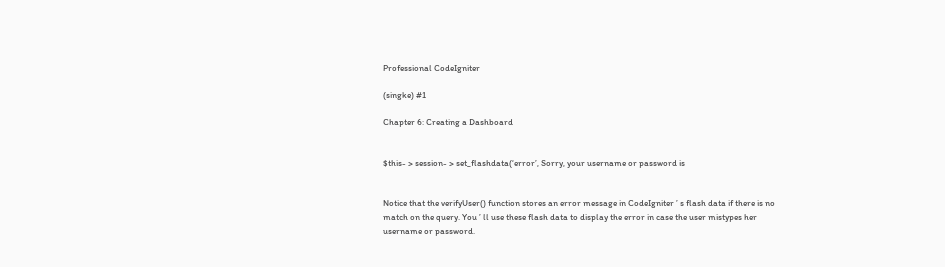Professional CodeIgniter

(singke) #1

Chapter 6: Creating a Dashboard


$this- > session- > set_flashdata(‘error’, Sorry, your username or password is


Notice that the verifyUser() function stores an error message in CodeIgniter ’ s flash data if there is no
match on the query. You ’ ll use these flash data to display the error in case the user mistypes her
username or password.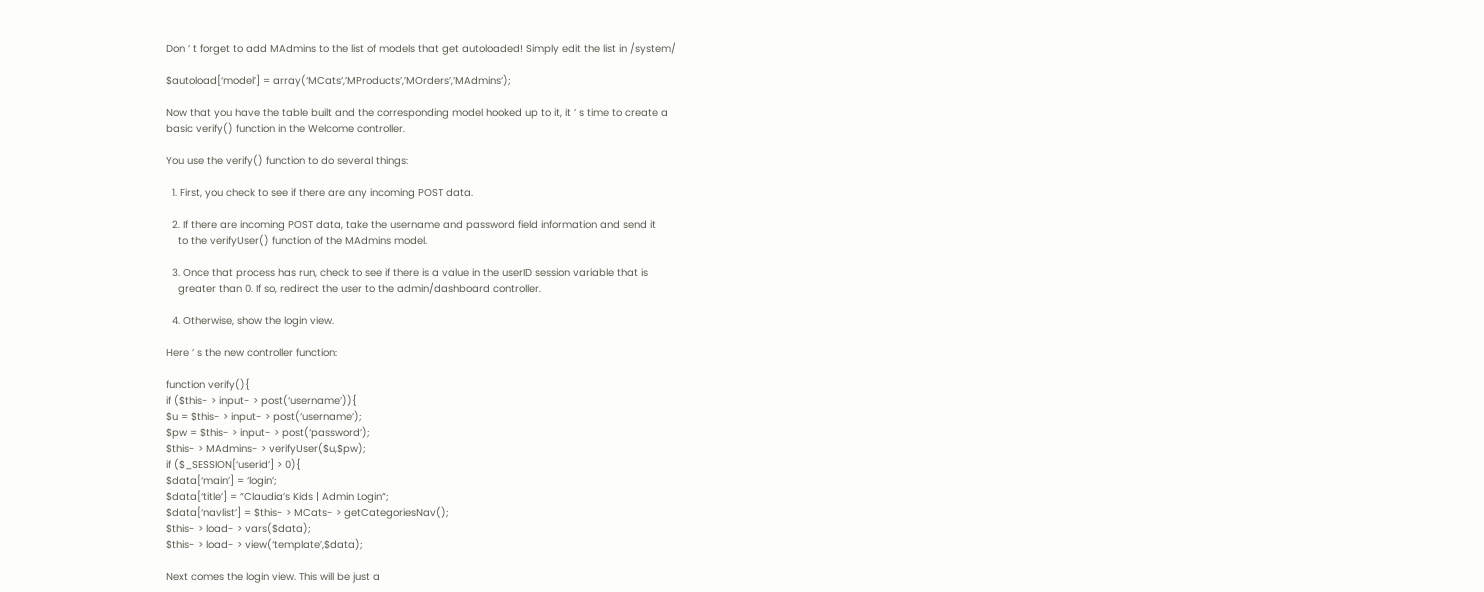Don ’ t forget to add MAdmins to the list of models that get autoloaded! Simply edit the list in /system/

$autoload[‘model’] = array(‘MCats’,’MProducts’,’MOrders’,’MAdmins’);

Now that you have the table built and the corresponding model hooked up to it, it ’ s time to create a
basic verify() function in the Welcome controller.

You use the verify() function to do several things:

  1. First, you check to see if there are any incoming POST data.

  2. If there are incoming POST data, take the username and password field information and send it
    to the verifyUser() function of the MAdmins model.

  3. Once that process has run, check to see if there is a value in the userID session variable that is
    greater than 0. If so, redirect the user to the admin/dashboard controller.

  4. Otherwise, show the login view.

Here ’ s the new controller function:

function verify(){
if ($this- > input- > post(‘username’)){
$u = $this- > input- > post(‘username’);
$pw = $this- > input- > post(‘password’);
$this- > MAdmins- > verifyUser($u,$pw);
if ($_SESSION[‘userid’] > 0){
$data[‘main’] = ‘login’;
$data[‘title’] = “Claudia’s Kids | Admin Login”;
$data[‘navlist’] = $this- > MCats- > getCategoriesNav();
$this- > load- > vars($data);
$this- > load- > view(‘template’,$data);

Next comes the login view. This will be just a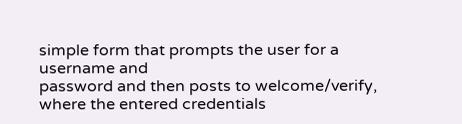simple form that prompts the user for a username and
password and then posts to welcome/verify, where the entered credentials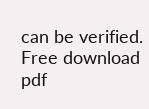can be verified.
Free download pdf